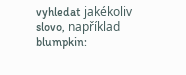vyhledat jakékoliv slovo, například blumpkin: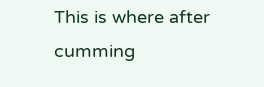This is where after cumming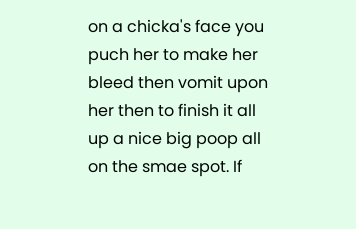on a chicka's face you puch her to make her bleed then vomit upon her then to finish it all up a nice big poop all on the smae spot. If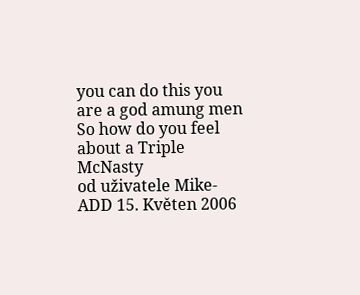you can do this you are a god amung men
So how do you feel about a Triple McNasty
od uživatele Mike-ADD 15. Květen 2006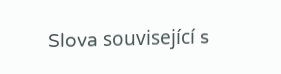Slova související s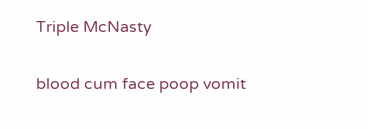Triple McNasty

blood cum face poop vomit